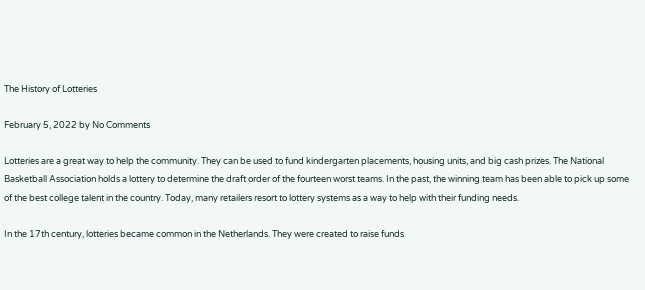The History of Lotteries

February 5, 2022 by No Comments

Lotteries are a great way to help the community. They can be used to fund kindergarten placements, housing units, and big cash prizes. The National Basketball Association holds a lottery to determine the draft order of the fourteen worst teams. In the past, the winning team has been able to pick up some of the best college talent in the country. Today, many retailers resort to lottery systems as a way to help with their funding needs.

In the 17th century, lotteries became common in the Netherlands. They were created to raise funds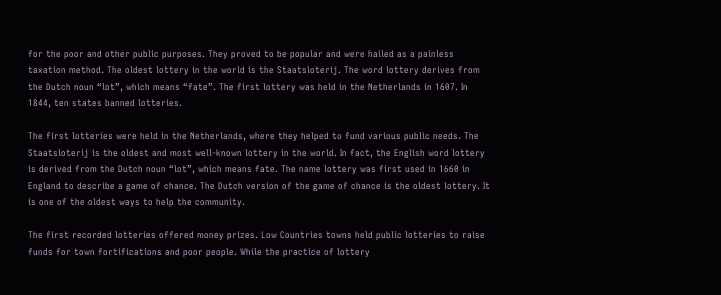for the poor and other public purposes. They proved to be popular and were hailed as a painless taxation method. The oldest lottery in the world is the Staatsloterij. The word lottery derives from the Dutch noun “lot”, which means “fate”. The first lottery was held in the Netherlands in 1607. In 1844, ten states banned lotteries.

The first lotteries were held in the Netherlands, where they helped to fund various public needs. The Staatsloterij is the oldest and most well-known lottery in the world. In fact, the English word lottery is derived from the Dutch noun “lot”, which means fate. The name lottery was first used in 1660 in England to describe a game of chance. The Dutch version of the game of chance is the oldest lottery. It is one of the oldest ways to help the community.

The first recorded lotteries offered money prizes. Low Countries towns held public lotteries to raise funds for town fortifications and poor people. While the practice of lottery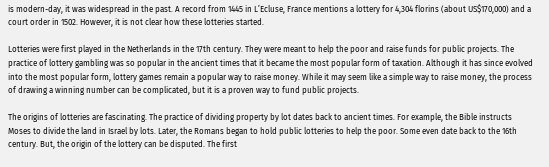is modern-day, it was widespread in the past. A record from 1445 in L’Ecluse, France mentions a lottery for 4,304 florins (about US$170,000) and a court order in 1502. However, it is not clear how these lotteries started.

Lotteries were first played in the Netherlands in the 17th century. They were meant to help the poor and raise funds for public projects. The practice of lottery gambling was so popular in the ancient times that it became the most popular form of taxation. Although it has since evolved into the most popular form, lottery games remain a popular way to raise money. While it may seem like a simple way to raise money, the process of drawing a winning number can be complicated, but it is a proven way to fund public projects.

The origins of lotteries are fascinating. The practice of dividing property by lot dates back to ancient times. For example, the Bible instructs Moses to divide the land in Israel by lots. Later, the Romans began to hold public lotteries to help the poor. Some even date back to the 16th century. But, the origin of the lottery can be disputed. The first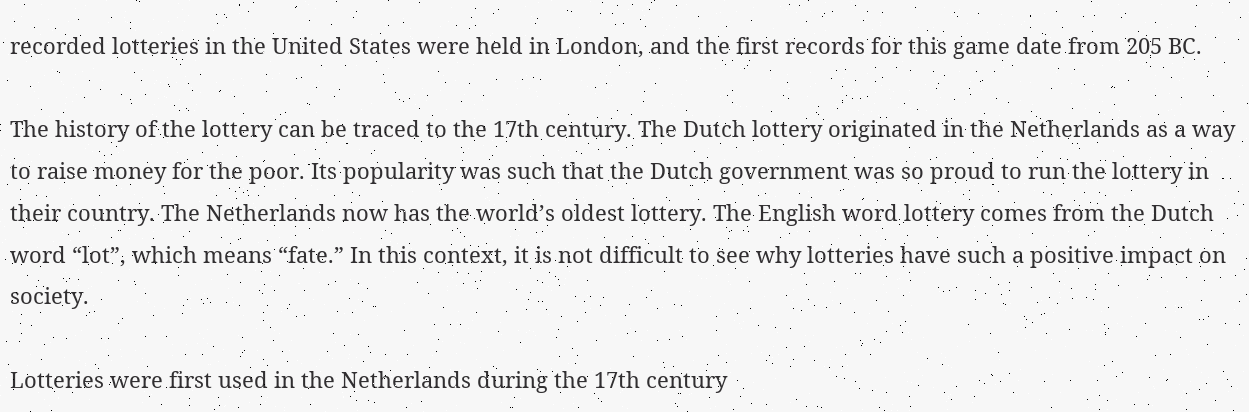recorded lotteries in the United States were held in London, and the first records for this game date from 205 BC.

The history of the lottery can be traced to the 17th century. The Dutch lottery originated in the Netherlands as a way to raise money for the poor. Its popularity was such that the Dutch government was so proud to run the lottery in their country. The Netherlands now has the world’s oldest lottery. The English word lottery comes from the Dutch word “lot”, which means “fate.” In this context, it is not difficult to see why lotteries have such a positive impact on society.

Lotteries were first used in the Netherlands during the 17th century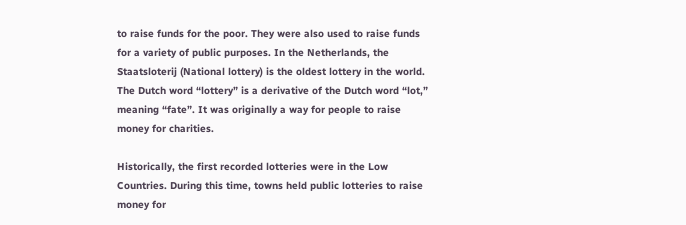to raise funds for the poor. They were also used to raise funds for a variety of public purposes. In the Netherlands, the Staatsloterij (National lottery) is the oldest lottery in the world. The Dutch word “lottery” is a derivative of the Dutch word “lot,” meaning “fate”. It was originally a way for people to raise money for charities.

Historically, the first recorded lotteries were in the Low Countries. During this time, towns held public lotteries to raise money for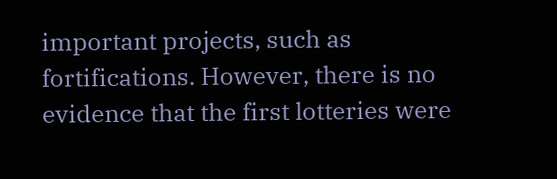important projects, such as fortifications. However, there is no evidence that the first lotteries were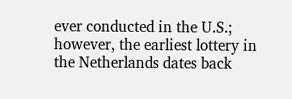ever conducted in the U.S.; however, the earliest lottery in the Netherlands dates back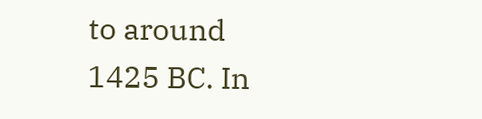to around 1425 BC. In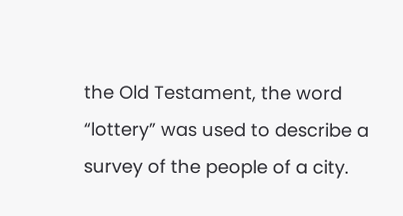the Old Testament, the word “lottery” was used to describe a survey of the people of a city.